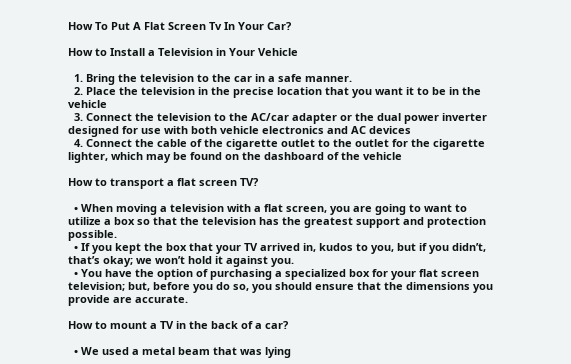How To Put A Flat Screen Tv In Your Car?

How to Install a Television in Your Vehicle

  1. Bring the television to the car in a safe manner.
  2. Place the television in the precise location that you want it to be in the vehicle
  3. Connect the television to the AC/car adapter or the dual power inverter designed for use with both vehicle electronics and AC devices
  4. Connect the cable of the cigarette outlet to the outlet for the cigarette lighter, which may be found on the dashboard of the vehicle

How to transport a flat screen TV?

  • When moving a television with a flat screen, you are going to want to utilize a box so that the television has the greatest support and protection possible.
  • If you kept the box that your TV arrived in, kudos to you, but if you didn’t, that’s okay; we won’t hold it against you.
  • You have the option of purchasing a specialized box for your flat screen television; but, before you do so, you should ensure that the dimensions you provide are accurate.

How to mount a TV in the back of a car?

  • We used a metal beam that was lying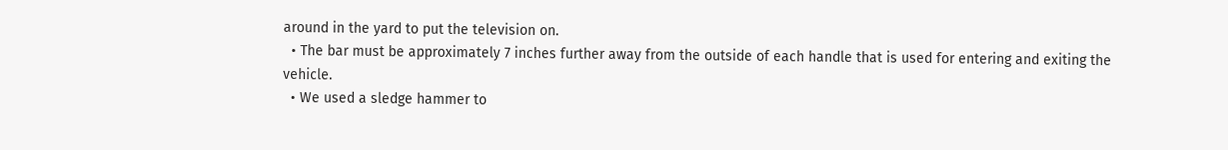around in the yard to put the television on.
  • The bar must be approximately 7 inches further away from the outside of each handle that is used for entering and exiting the vehicle.
  • We used a sledge hammer to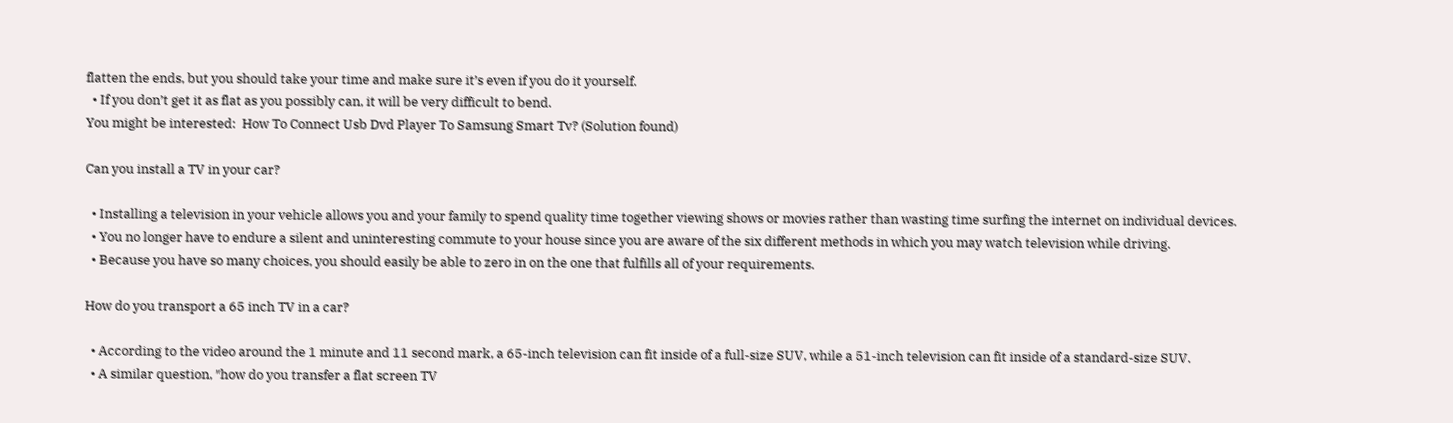flatten the ends, but you should take your time and make sure it’s even if you do it yourself.
  • If you don’t get it as flat as you possibly can, it will be very difficult to bend.
You might be interested:  How To Connect Usb Dvd Player To Samsung Smart Tv? (Solution found)

Can you install a TV in your car?

  • Installing a television in your vehicle allows you and your family to spend quality time together viewing shows or movies rather than wasting time surfing the internet on individual devices.
  • You no longer have to endure a silent and uninteresting commute to your house since you are aware of the six different methods in which you may watch television while driving.
  • Because you have so many choices, you should easily be able to zero in on the one that fulfills all of your requirements.

How do you transport a 65 inch TV in a car?

  • According to the video around the 1 minute and 11 second mark, a 65-inch television can fit inside of a full-size SUV, while a 51-inch television can fit inside of a standard-size SUV.
  • A similar question, ″how do you transfer a flat screen TV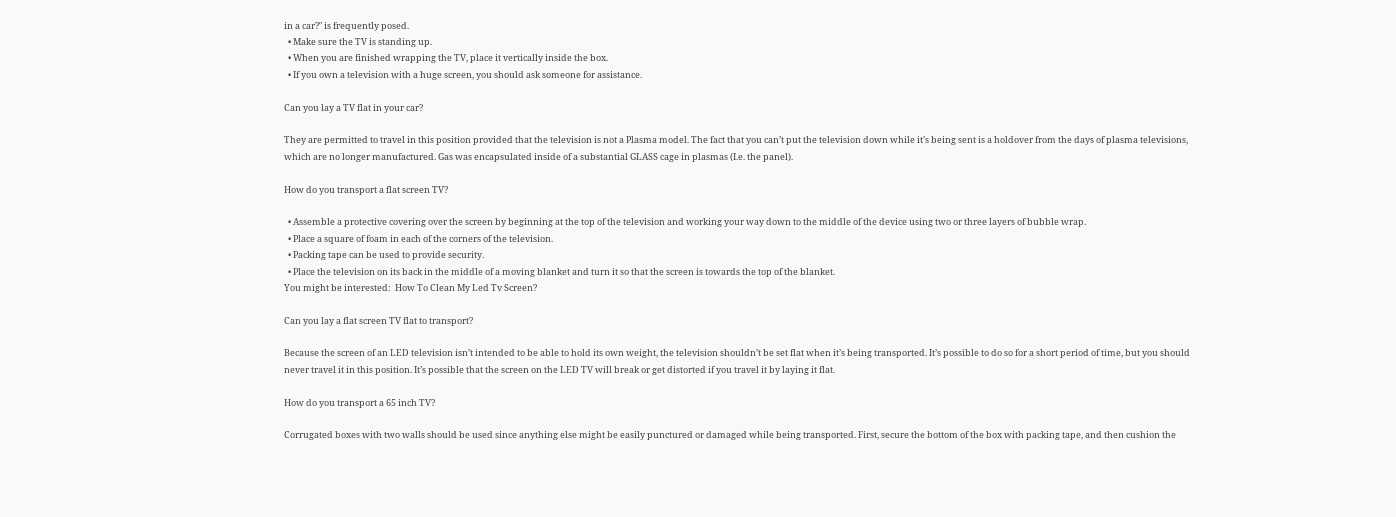in a car?″ is frequently posed.
  • Make sure the TV is standing up.
  • When you are finished wrapping the TV, place it vertically inside the box.
  • If you own a television with a huge screen, you should ask someone for assistance.

Can you lay a TV flat in your car?

They are permitted to travel in this position provided that the television is not a Plasma model. The fact that you can’t put the television down while it’s being sent is a holdover from the days of plasma televisions, which are no longer manufactured. Gas was encapsulated inside of a substantial GLASS cage in plasmas (I.e. the panel).

How do you transport a flat screen TV?

  • Assemble a protective covering over the screen by beginning at the top of the television and working your way down to the middle of the device using two or three layers of bubble wrap.
  • Place a square of foam in each of the corners of the television.
  • Packing tape can be used to provide security.
  • Place the television on its back in the middle of a moving blanket and turn it so that the screen is towards the top of the blanket.
You might be interested:  How To Clean My Led Tv Screen?

Can you lay a flat screen TV flat to transport?

Because the screen of an LED television isn’t intended to be able to hold its own weight, the television shouldn’t be set flat when it’s being transported. It’s possible to do so for a short period of time, but you should never travel it in this position. It’s possible that the screen on the LED TV will break or get distorted if you travel it by laying it flat.

How do you transport a 65 inch TV?

Corrugated boxes with two walls should be used since anything else might be easily punctured or damaged while being transported. First, secure the bottom of the box with packing tape, and then cushion the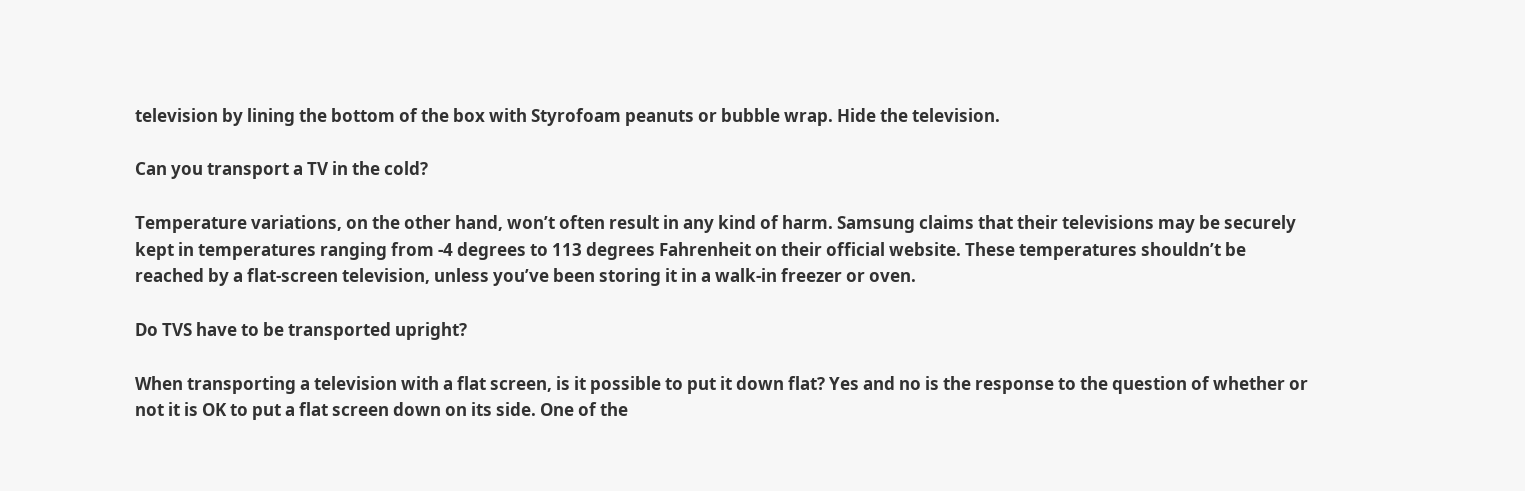television by lining the bottom of the box with Styrofoam peanuts or bubble wrap. Hide the television.

Can you transport a TV in the cold?

Temperature variations, on the other hand, won’t often result in any kind of harm. Samsung claims that their televisions may be securely kept in temperatures ranging from -4 degrees to 113 degrees Fahrenheit on their official website. These temperatures shouldn’t be reached by a flat-screen television, unless you’ve been storing it in a walk-in freezer or oven.

Do TVS have to be transported upright?

When transporting a television with a flat screen, is it possible to put it down flat? Yes and no is the response to the question of whether or not it is OK to put a flat screen down on its side. One of the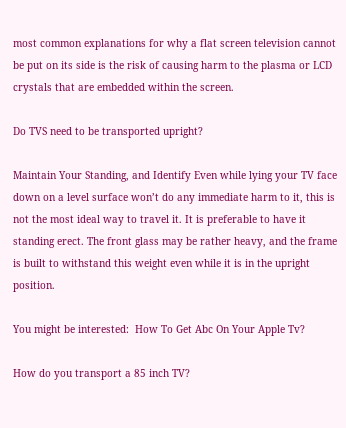most common explanations for why a flat screen television cannot be put on its side is the risk of causing harm to the plasma or LCD crystals that are embedded within the screen.

Do TVS need to be transported upright?

Maintain Your Standing, and Identify Even while lying your TV face down on a level surface won’t do any immediate harm to it, this is not the most ideal way to travel it. It is preferable to have it standing erect. The front glass may be rather heavy, and the frame is built to withstand this weight even while it is in the upright position.

You might be interested:  How To Get Abc On Your Apple Tv?

How do you transport a 85 inch TV?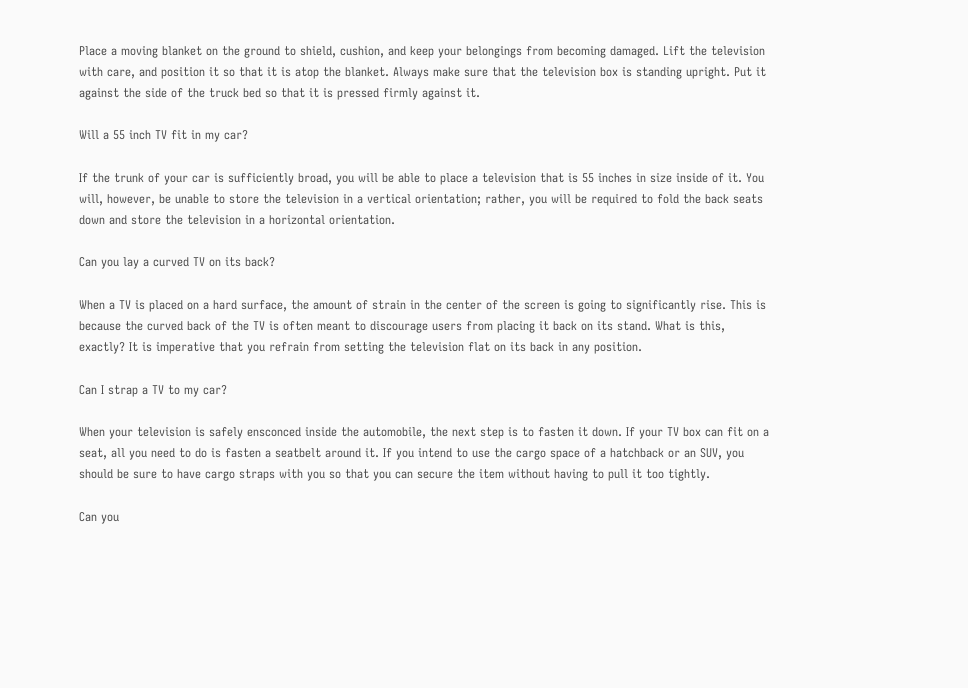Place a moving blanket on the ground to shield, cushion, and keep your belongings from becoming damaged. Lift the television with care, and position it so that it is atop the blanket. Always make sure that the television box is standing upright. Put it against the side of the truck bed so that it is pressed firmly against it.

Will a 55 inch TV fit in my car?

If the trunk of your car is sufficiently broad, you will be able to place a television that is 55 inches in size inside of it. You will, however, be unable to store the television in a vertical orientation; rather, you will be required to fold the back seats down and store the television in a horizontal orientation.

Can you lay a curved TV on its back?

When a TV is placed on a hard surface, the amount of strain in the center of the screen is going to significantly rise. This is because the curved back of the TV is often meant to discourage users from placing it back on its stand. What is this, exactly? It is imperative that you refrain from setting the television flat on its back in any position.

Can I strap a TV to my car?

When your television is safely ensconced inside the automobile, the next step is to fasten it down. If your TV box can fit on a seat, all you need to do is fasten a seatbelt around it. If you intend to use the cargo space of a hatchback or an SUV, you should be sure to have cargo straps with you so that you can secure the item without having to pull it too tightly.

Can you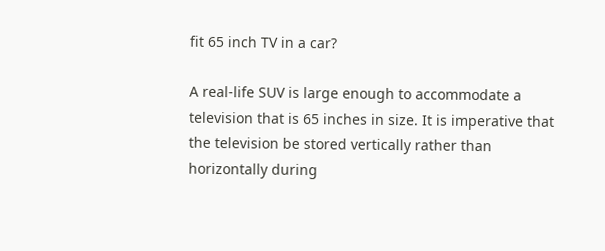fit 65 inch TV in a car?

A real-life SUV is large enough to accommodate a television that is 65 inches in size. It is imperative that the television be stored vertically rather than horizontally during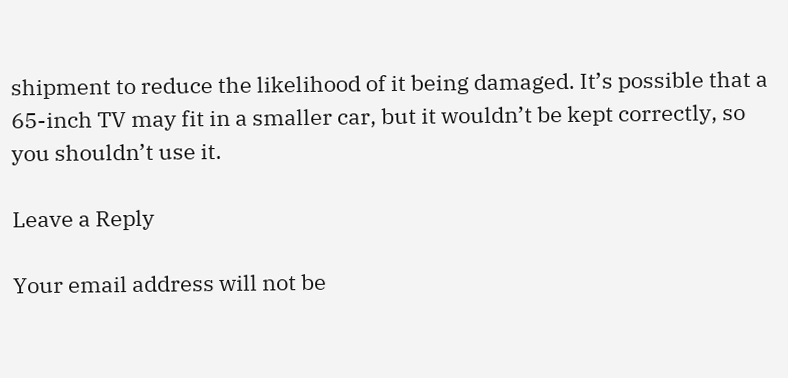shipment to reduce the likelihood of it being damaged. It’s possible that a 65-inch TV may fit in a smaller car, but it wouldn’t be kept correctly, so you shouldn’t use it.

Leave a Reply

Your email address will not be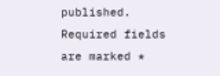published. Required fields are marked *